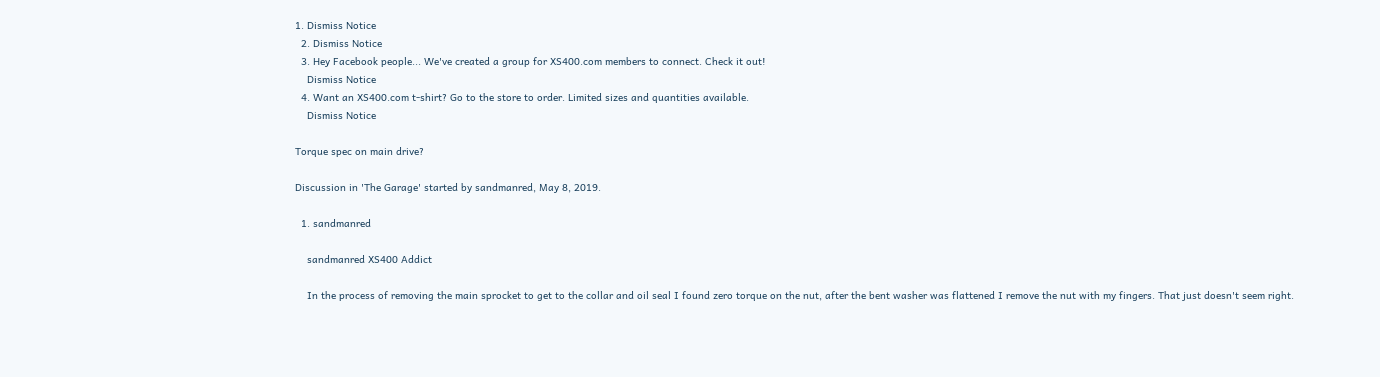1. Dismiss Notice
  2. Dismiss Notice
  3. Hey Facebook people... We've created a group for XS400.com members to connect. Check it out!
    Dismiss Notice
  4. Want an XS400.com t-shirt? Go to the store to order. Limited sizes and quantities available.
    Dismiss Notice

Torque spec on main drive?

Discussion in 'The Garage' started by sandmanred, May 8, 2019.

  1. sandmanred

    sandmanred XS400 Addict

    In the process of removing the main sprocket to get to the collar and oil seal I found zero torque on the nut, after the bent washer was flattened I remove the nut with my fingers. That just doesn't seem right.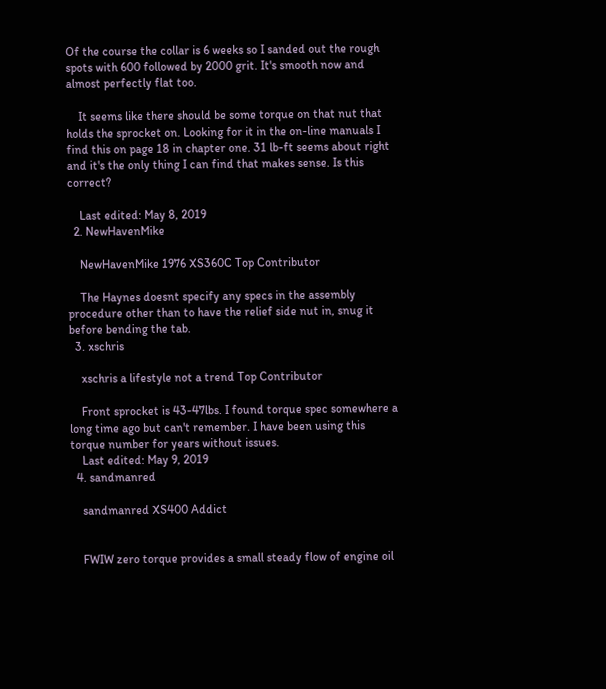Of the course the collar is 6 weeks so I sanded out the rough spots with 600 followed by 2000 grit. It's smooth now and almost perfectly flat too.

    It seems like there should be some torque on that nut that holds the sprocket on. Looking for it in the on-line manuals I find this on page 18 in chapter one. 31 lb-ft seems about right and it's the only thing I can find that makes sense. Is this correct?

    Last edited: May 8, 2019
  2. NewHavenMike

    NewHavenMike 1976 XS360C Top Contributor

    The Haynes doesnt specify any specs in the assembly procedure other than to have the relief side nut in, snug it before bending the tab.
  3. xschris

    xschris a lifestyle not a trend Top Contributor

    Front sprocket is 43-47lbs. I found torque spec somewhere a long time ago but can't remember. I have been using this torque number for years without issues.
    Last edited: May 9, 2019
  4. sandmanred

    sandmanred XS400 Addict


    FWIW zero torque provides a small steady flow of engine oil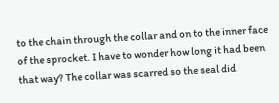to the chain through the collar and on to the inner face of the sprocket. I have to wonder how long it had been that way? The collar was scarred so the seal did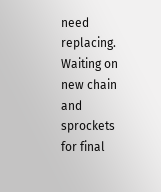need replacing. Waiting on new chain and sprockets for final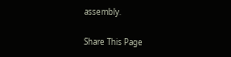assembly.

Share This Page